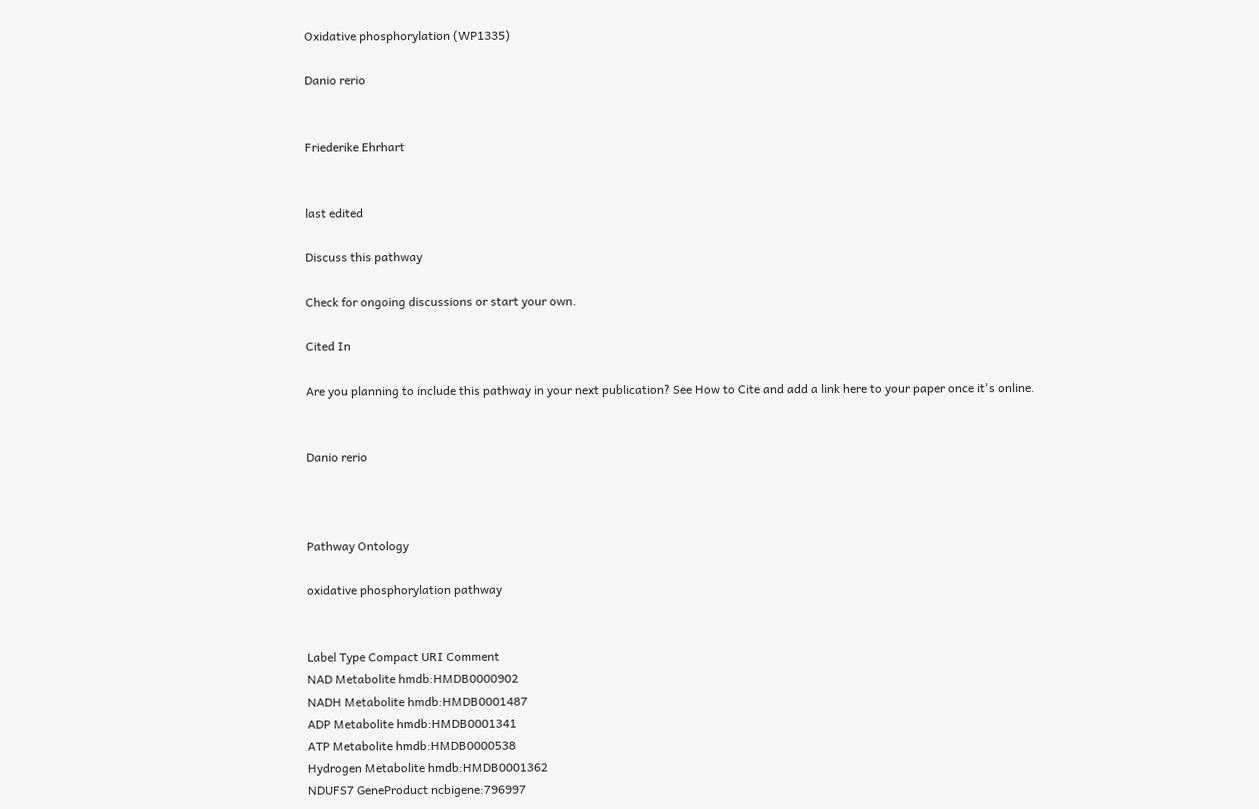Oxidative phosphorylation (WP1335)

Danio rerio


Friederike Ehrhart


last edited

Discuss this pathway

Check for ongoing discussions or start your own.

Cited In

Are you planning to include this pathway in your next publication? See How to Cite and add a link here to your paper once it's online.


Danio rerio



Pathway Ontology

oxidative phosphorylation pathway


Label Type Compact URI Comment
NAD Metabolite hmdb:HMDB0000902
NADH Metabolite hmdb:HMDB0001487
ADP Metabolite hmdb:HMDB0001341
ATP Metabolite hmdb:HMDB0000538
Hydrogen Metabolite hmdb:HMDB0001362
NDUFS7 GeneProduct ncbigene:796997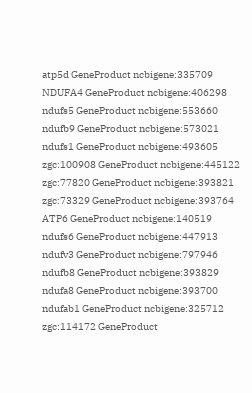atp5d GeneProduct ncbigene:335709
NDUFA4 GeneProduct ncbigene:406298
ndufs5 GeneProduct ncbigene:553660
ndufb9 GeneProduct ncbigene:573021
ndufs1 GeneProduct ncbigene:493605
zgc:100908 GeneProduct ncbigene:445122
zgc:77820 GeneProduct ncbigene:393821
zgc:73329 GeneProduct ncbigene:393764
ATP6 GeneProduct ncbigene:140519
ndufs6 GeneProduct ncbigene:447913
ndufv3 GeneProduct ncbigene:797946
ndufb8 GeneProduct ncbigene:393829
ndufa8 GeneProduct ncbigene:393700
ndufab1 GeneProduct ncbigene:325712
zgc:114172 GeneProduct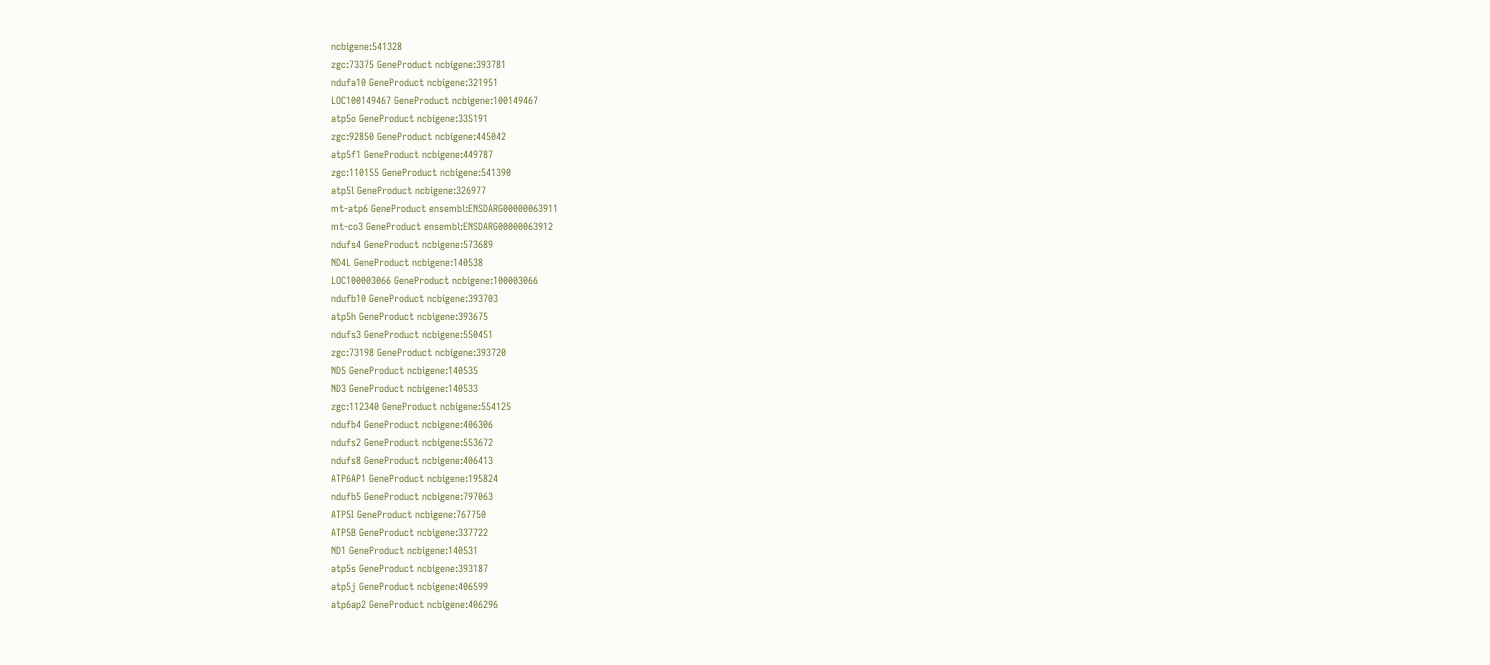ncbigene:541328
zgc:73375 GeneProduct ncbigene:393781
ndufa10 GeneProduct ncbigene:321951
LOC100149467 GeneProduct ncbigene:100149467
atp5o GeneProduct ncbigene:335191
zgc:92850 GeneProduct ncbigene:445042
atp5f1 GeneProduct ncbigene:449787
zgc:110155 GeneProduct ncbigene:541390
atp5l GeneProduct ncbigene:326977
mt-atp6 GeneProduct ensembl:ENSDARG00000063911
mt-co3 GeneProduct ensembl:ENSDARG00000063912
ndufs4 GeneProduct ncbigene:573689
ND4L GeneProduct ncbigene:140538
LOC100003066 GeneProduct ncbigene:100003066
ndufb10 GeneProduct ncbigene:393703
atp5h GeneProduct ncbigene:393675
ndufs3 GeneProduct ncbigene:550451
zgc:73198 GeneProduct ncbigene:393720
ND5 GeneProduct ncbigene:140535
ND3 GeneProduct ncbigene:140533
zgc:112340 GeneProduct ncbigene:554125
ndufb4 GeneProduct ncbigene:406306
ndufs2 GeneProduct ncbigene:553672
ndufs8 GeneProduct ncbigene:406413
ATP6AP1 GeneProduct ncbigene:195824
ndufb5 GeneProduct ncbigene:797063
ATP5I GeneProduct ncbigene:767750
ATP5B GeneProduct ncbigene:337722
ND1 GeneProduct ncbigene:140531
atp5s GeneProduct ncbigene:393187
atp5j GeneProduct ncbigene:406599
atp6ap2 GeneProduct ncbigene:406296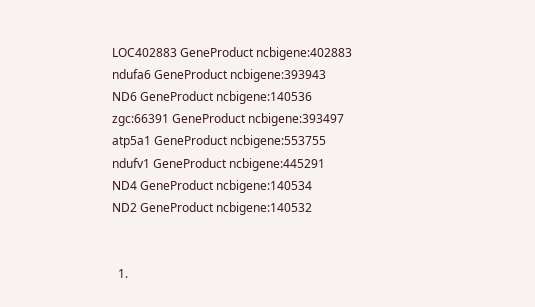LOC402883 GeneProduct ncbigene:402883
ndufa6 GeneProduct ncbigene:393943
ND6 GeneProduct ncbigene:140536
zgc:66391 GeneProduct ncbigene:393497
atp5a1 GeneProduct ncbigene:553755
ndufv1 GeneProduct ncbigene:445291
ND4 GeneProduct ncbigene:140534
ND2 GeneProduct ncbigene:140532


  1.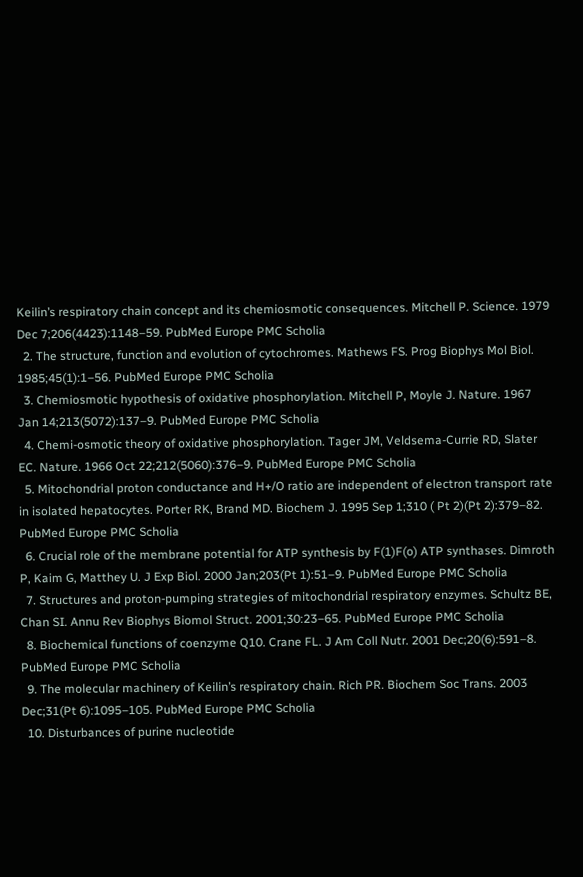Keilin’s respiratory chain concept and its chemiosmotic consequences. Mitchell P. Science. 1979 Dec 7;206(4423):1148–59. PubMed Europe PMC Scholia
  2. The structure, function and evolution of cytochromes. Mathews FS. Prog Biophys Mol Biol. 1985;45(1):1–56. PubMed Europe PMC Scholia
  3. Chemiosmotic hypothesis of oxidative phosphorylation. Mitchell P, Moyle J. Nature. 1967 Jan 14;213(5072):137–9. PubMed Europe PMC Scholia
  4. Chemi-osmotic theory of oxidative phosphorylation. Tager JM, Veldsema-Currie RD, Slater EC. Nature. 1966 Oct 22;212(5060):376–9. PubMed Europe PMC Scholia
  5. Mitochondrial proton conductance and H+/O ratio are independent of electron transport rate in isolated hepatocytes. Porter RK, Brand MD. Biochem J. 1995 Sep 1;310 ( Pt 2)(Pt 2):379–82. PubMed Europe PMC Scholia
  6. Crucial role of the membrane potential for ATP synthesis by F(1)F(o) ATP synthases. Dimroth P, Kaim G, Matthey U. J Exp Biol. 2000 Jan;203(Pt 1):51–9. PubMed Europe PMC Scholia
  7. Structures and proton-pumping strategies of mitochondrial respiratory enzymes. Schultz BE, Chan SI. Annu Rev Biophys Biomol Struct. 2001;30:23–65. PubMed Europe PMC Scholia
  8. Biochemical functions of coenzyme Q10. Crane FL. J Am Coll Nutr. 2001 Dec;20(6):591–8. PubMed Europe PMC Scholia
  9. The molecular machinery of Keilin’s respiratory chain. Rich PR. Biochem Soc Trans. 2003 Dec;31(Pt 6):1095–105. PubMed Europe PMC Scholia
  10. Disturbances of purine nucleotide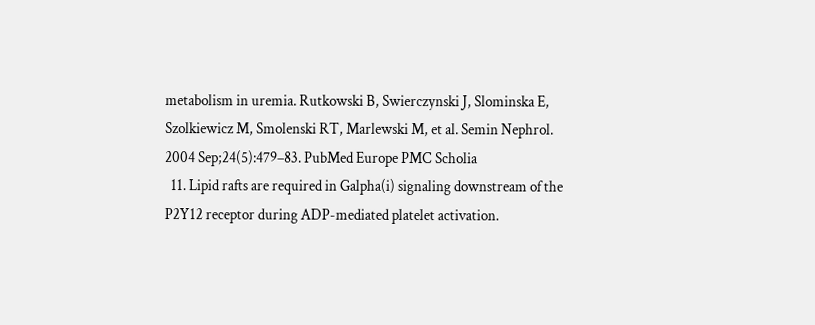metabolism in uremia. Rutkowski B, Swierczynski J, Slominska E, Szolkiewicz M, Smolenski RT, Marlewski M, et al. Semin Nephrol. 2004 Sep;24(5):479–83. PubMed Europe PMC Scholia
  11. Lipid rafts are required in Galpha(i) signaling downstream of the P2Y12 receptor during ADP-mediated platelet activation.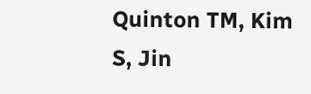Quinton TM, Kim S, Jin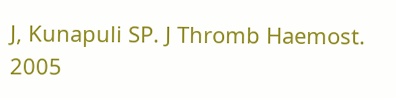J, Kunapuli SP. J Thromb Haemost. 2005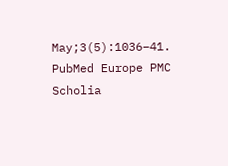May;3(5):1036–41. PubMed Europe PMC Scholia